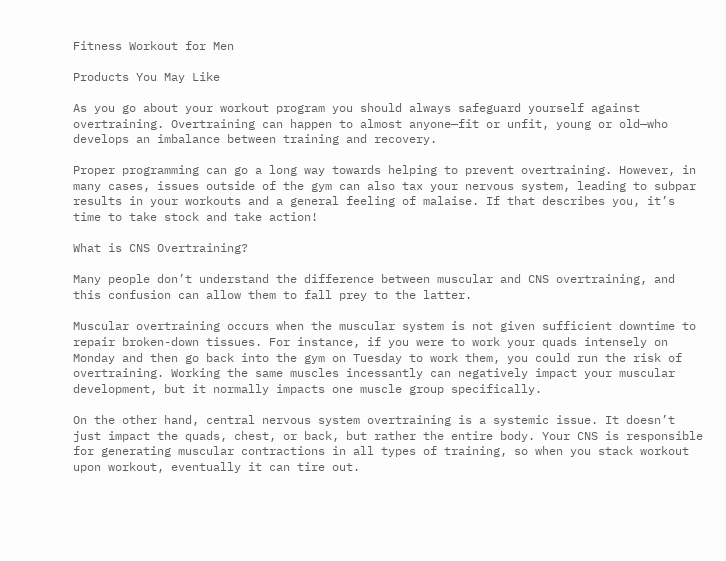Fitness Workout for Men

Products You May Like

As you go about your workout program you should always safeguard yourself against overtraining. Overtraining can happen to almost anyone—fit or unfit, young or old—who develops an imbalance between training and recovery.

Proper programming can go a long way towards helping to prevent overtraining. However, in many cases, issues outside of the gym can also tax your nervous system, leading to subpar results in your workouts and a general feeling of malaise. If that describes you, it’s time to take stock and take action!

What is CNS Overtraining?

Many people don’t understand the difference between muscular and CNS overtraining, and this confusion can allow them to fall prey to the latter.

Muscular overtraining occurs when the muscular system is not given sufficient downtime to repair broken-down tissues. For instance, if you were to work your quads intensely on Monday and then go back into the gym on Tuesday to work them, you could run the risk of overtraining. Working the same muscles incessantly can negatively impact your muscular development, but it normally impacts one muscle group specifically.

On the other hand, central nervous system overtraining is a systemic issue. It doesn’t just impact the quads, chest, or back, but rather the entire body. Your CNS is responsible for generating muscular contractions in all types of training, so when you stack workout upon workout, eventually it can tire out.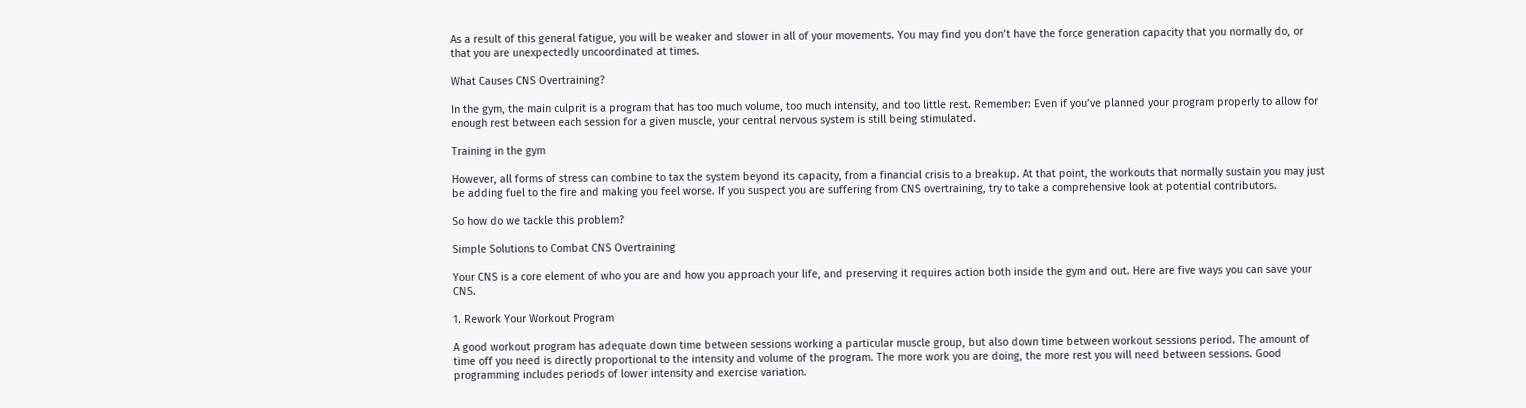As a result of this general fatigue, you will be weaker and slower in all of your movements. You may find you don’t have the force generation capacity that you normally do, or that you are unexpectedly uncoordinated at times.

What Causes CNS Overtraining?

In the gym, the main culprit is a program that has too much volume, too much intensity, and too little rest. Remember: Even if you’ve planned your program properly to allow for enough rest between each session for a given muscle, your central nervous system is still being stimulated.

Training in the gym

However, all forms of stress can combine to tax the system beyond its capacity, from a financial crisis to a breakup. At that point, the workouts that normally sustain you may just be adding fuel to the fire and making you feel worse. If you suspect you are suffering from CNS overtraining, try to take a comprehensive look at potential contributors.

So how do we tackle this problem?

Simple Solutions to Combat CNS Overtraining

Your CNS is a core element of who you are and how you approach your life, and preserving it requires action both inside the gym and out. Here are five ways you can save your CNS.

1. Rework Your Workout Program

A good workout program has adequate down time between sessions working a particular muscle group, but also down time between workout sessions period. The amount of time off you need is directly proportional to the intensity and volume of the program. The more work you are doing, the more rest you will need between sessions. Good programming includes periods of lower intensity and exercise variation.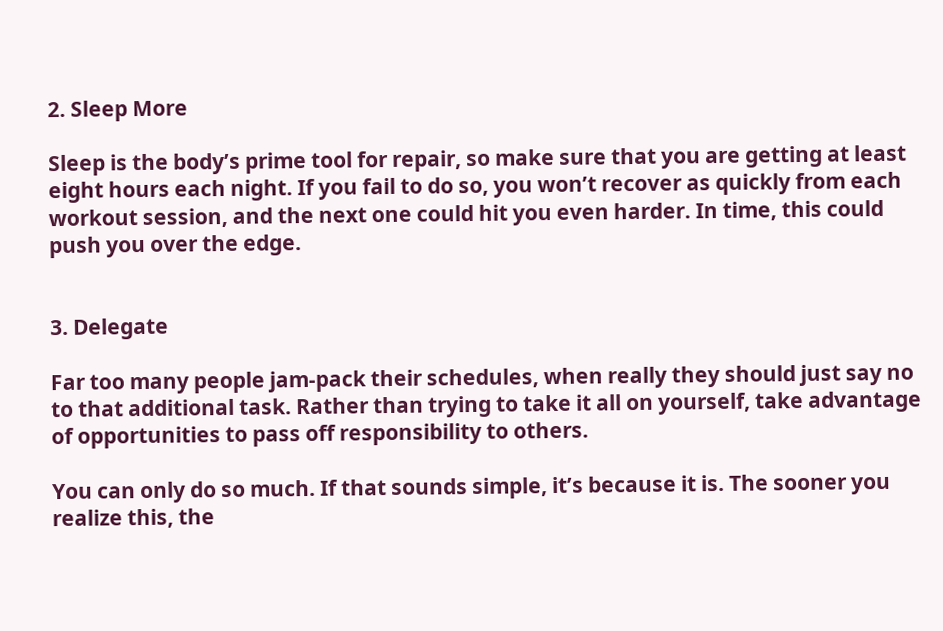2. Sleep More

Sleep is the body’s prime tool for repair, so make sure that you are getting at least eight hours each night. If you fail to do so, you won’t recover as quickly from each workout session, and the next one could hit you even harder. In time, this could push you over the edge.


3. Delegate

Far too many people jam-pack their schedules, when really they should just say no to that additional task. Rather than trying to take it all on yourself, take advantage of opportunities to pass off responsibility to others.

You can only do so much. If that sounds simple, it’s because it is. The sooner you realize this, the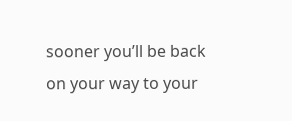sooner you’ll be back on your way to your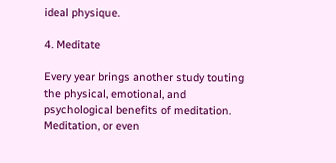ideal physique.

4. Meditate

Every year brings another study touting the physical, emotional, and psychological benefits of meditation. Meditation, or even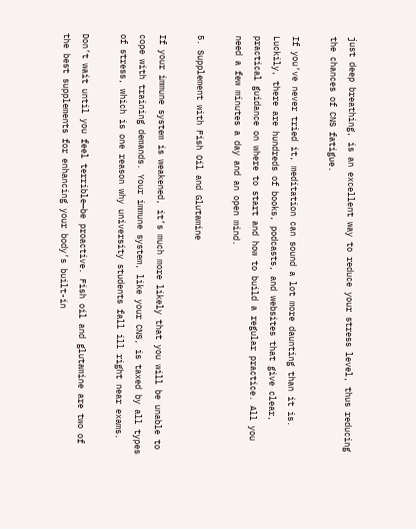just deep breathing, is an excellent way to reduce your stress level, thus reducing the chances of CNS fatigue.

If you’ve never tried it, meditation can sound a lot more daunting than it is. Luckily, there are hundreds of books, podcasts, and websites that give clear, practical guidance on where to start and how to build a regular practice. All you need a few minutes a day and an open mind.

5. Supplement with Fish Oil and Glutamine

If your immune system is weakened, it’s much more likely that you will be unable to cope with training demands. Your immune system, like your CNS, is taxed by all types of stress, which is one reason why university students fall ill right near exams.

Don’t wait until you feel terrible—be proactive. Fish oil and glutamine are two of the best supplements for enhancing your body’s built-in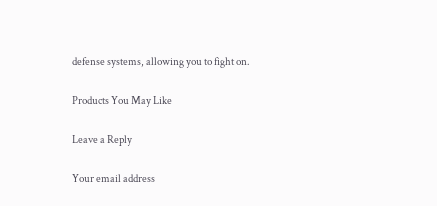defense systems, allowing you to fight on.

Products You May Like

Leave a Reply

Your email address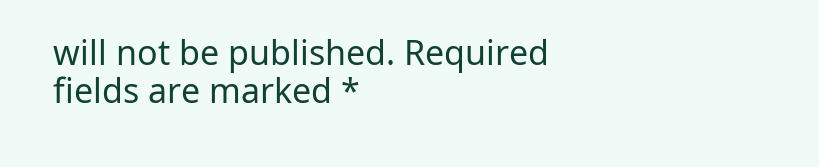will not be published. Required fields are marked *